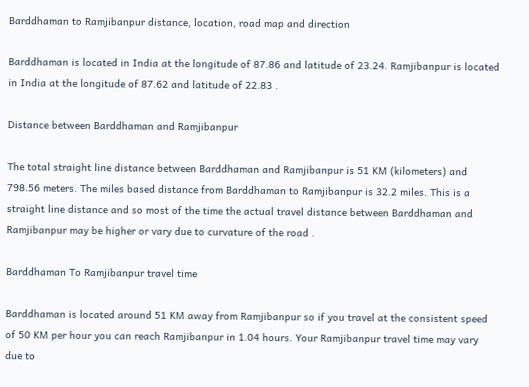Barddhaman to Ramjibanpur distance, location, road map and direction

Barddhaman is located in India at the longitude of 87.86 and latitude of 23.24. Ramjibanpur is located in India at the longitude of 87.62 and latitude of 22.83 .

Distance between Barddhaman and Ramjibanpur

The total straight line distance between Barddhaman and Ramjibanpur is 51 KM (kilometers) and 798.56 meters. The miles based distance from Barddhaman to Ramjibanpur is 32.2 miles. This is a straight line distance and so most of the time the actual travel distance between Barddhaman and Ramjibanpur may be higher or vary due to curvature of the road .

Barddhaman To Ramjibanpur travel time

Barddhaman is located around 51 KM away from Ramjibanpur so if you travel at the consistent speed of 50 KM per hour you can reach Ramjibanpur in 1.04 hours. Your Ramjibanpur travel time may vary due to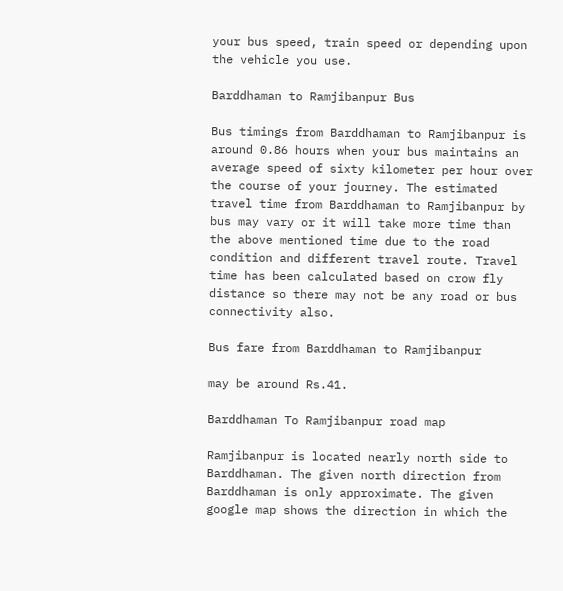your bus speed, train speed or depending upon the vehicle you use.

Barddhaman to Ramjibanpur Bus

Bus timings from Barddhaman to Ramjibanpur is around 0.86 hours when your bus maintains an average speed of sixty kilometer per hour over the course of your journey. The estimated travel time from Barddhaman to Ramjibanpur by bus may vary or it will take more time than the above mentioned time due to the road condition and different travel route. Travel time has been calculated based on crow fly distance so there may not be any road or bus connectivity also.

Bus fare from Barddhaman to Ramjibanpur

may be around Rs.41.

Barddhaman To Ramjibanpur road map

Ramjibanpur is located nearly north side to Barddhaman. The given north direction from Barddhaman is only approximate. The given google map shows the direction in which the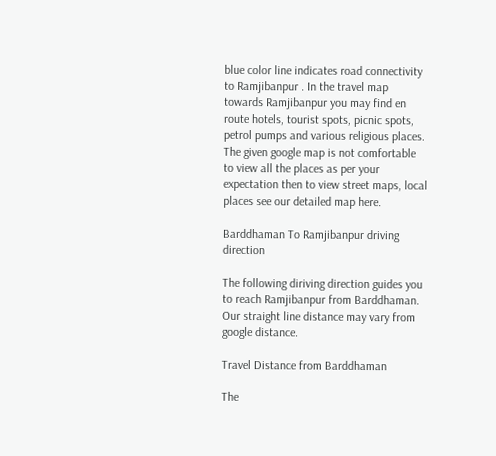blue color line indicates road connectivity to Ramjibanpur . In the travel map towards Ramjibanpur you may find en route hotels, tourist spots, picnic spots, petrol pumps and various religious places. The given google map is not comfortable to view all the places as per your expectation then to view street maps, local places see our detailed map here.

Barddhaman To Ramjibanpur driving direction

The following diriving direction guides you to reach Ramjibanpur from Barddhaman. Our straight line distance may vary from google distance.

Travel Distance from Barddhaman

The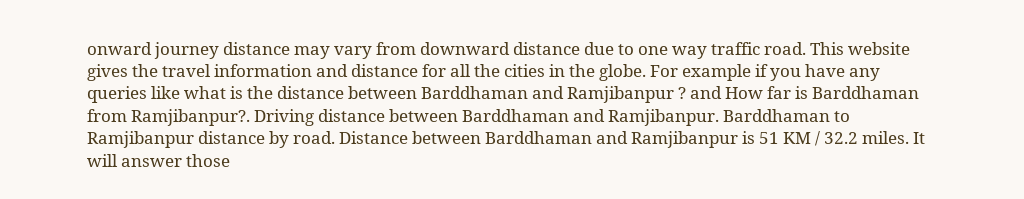onward journey distance may vary from downward distance due to one way traffic road. This website gives the travel information and distance for all the cities in the globe. For example if you have any queries like what is the distance between Barddhaman and Ramjibanpur ? and How far is Barddhaman from Ramjibanpur?. Driving distance between Barddhaman and Ramjibanpur. Barddhaman to Ramjibanpur distance by road. Distance between Barddhaman and Ramjibanpur is 51 KM / 32.2 miles. It will answer those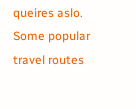queires aslo. Some popular travel routes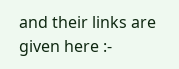and their links are given here :-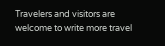Travelers and visitors are welcome to write more travel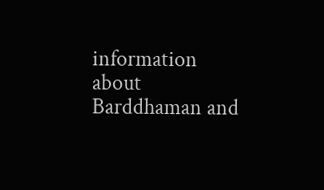information about Barddhaman and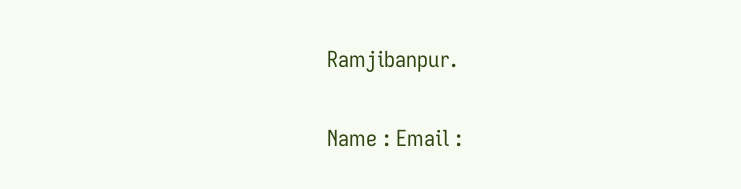Ramjibanpur.

Name : Email :